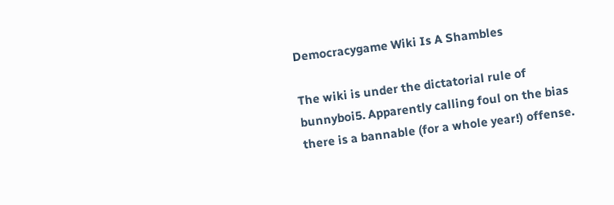Democracygame Wiki Is A Shambles

The wiki is under the dictatorial rule of bunnyboi5. Apparently calling foul on the bias there is a bannable (for a whole year!) offense.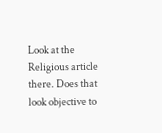Look at the Religious article there. Does that look objective to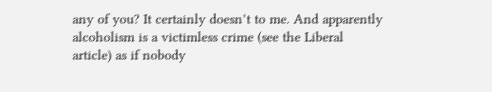any of you? It certainly doesn’t to me. And apparently alcoholism is a victimless crime (see the Liberal article) as if nobody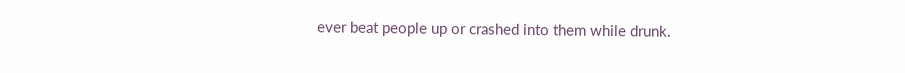ever beat people up or crashed into them while drunk.